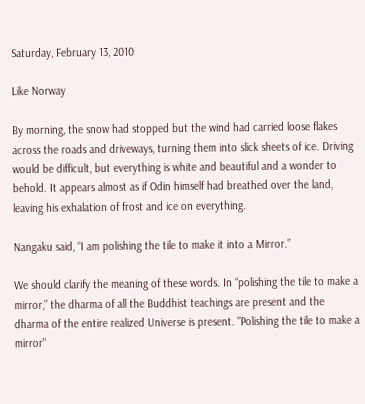Saturday, February 13, 2010

Like Norway

By morning, the snow had stopped but the wind had carried loose flakes across the roads and driveways, turning them into slick sheets of ice. Driving would be difficult, but everything is white and beautiful and a wonder to behold. It appears almost as if Odin himself had breathed over the land, leaving his exhalation of frost and ice on everything.

Nangaku said, “I am polishing the tile to make it into a Mirror.”

We should clarify the meaning of these words. In “polishing the tile to make a mirror,” the dharma of all the Buddhist teachings are present and the dharma of the entire realized Universe is present. "Polishing the tile to make a mirror"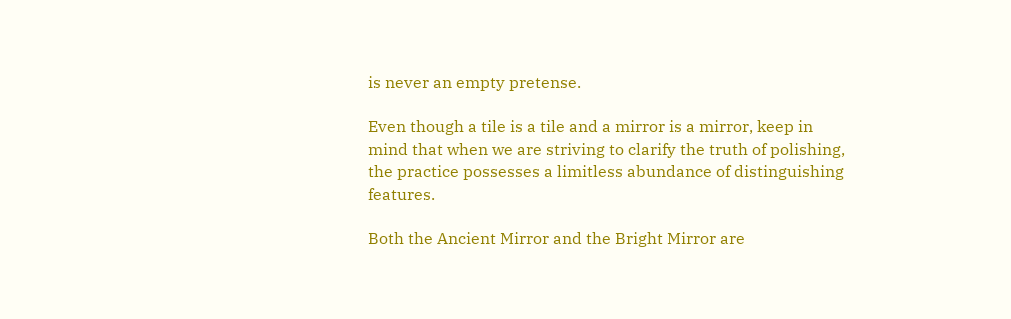is never an empty pretense.

Even though a tile is a tile and a mirror is a mirror, keep in mind that when we are striving to clarify the truth of polishing, the practice possesses a limitless abundance of distinguishing features.

Both the Ancient Mirror and the Bright Mirror are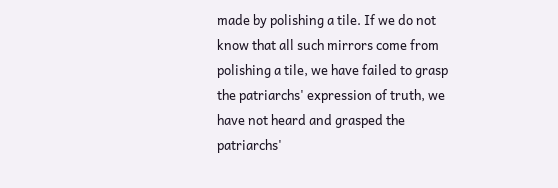made by polishing a tile. If we do not know that all such mirrors come from polishing a tile, we have failed to grasp the patriarchs' expression of truth, we have not heard and grasped the patriarchs'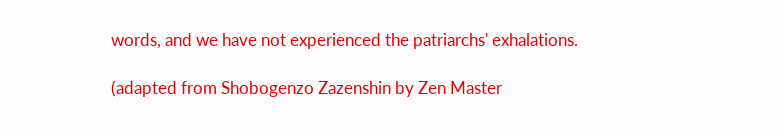words, and we have not experienced the patriarchs' exhalations.

(adapted from Shobogenzo Zazenshin by Zen Master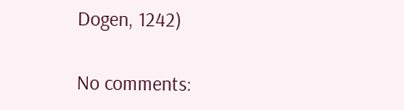Dogen, 1242)

No comments: